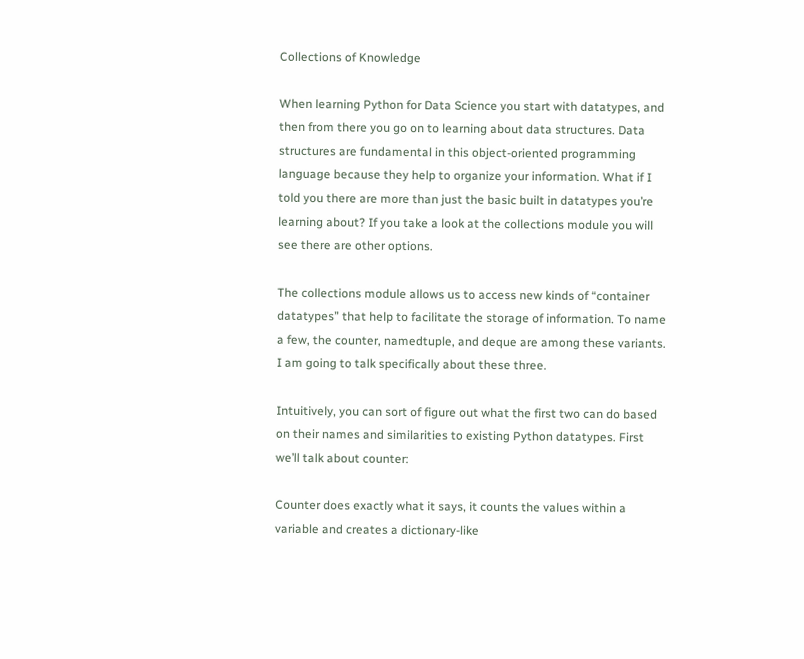Collections of Knowledge

When learning Python for Data Science you start with datatypes, and then from there you go on to learning about data structures. Data structures are fundamental in this object-oriented programming language because they help to organize your information. What if I told you there are more than just the basic built in datatypes you’re learning about? If you take a look at the collections module you will see there are other options.

The collections module allows us to access new kinds of “container datatypes” that help to facilitate the storage of information. To name a few, the counter, namedtuple, and deque are among these variants. I am going to talk specifically about these three.

Intuitively, you can sort of figure out what the first two can do based on their names and similarities to existing Python datatypes. First we’ll talk about counter:

Counter does exactly what it says, it counts the values within a variable and creates a dictionary-like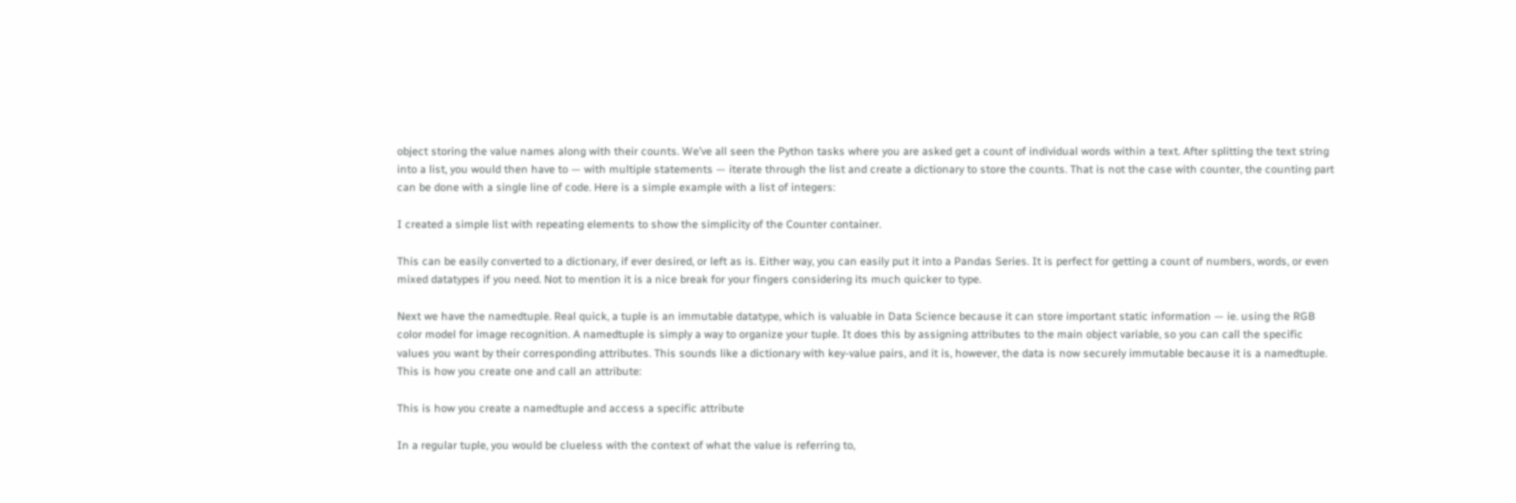object storing the value names along with their counts. We’ve all seen the Python tasks where you are asked get a count of individual words within a text. After splitting the text string into a list, you would then have to — with multiple statements — iterate through the list and create a dictionary to store the counts. That is not the case with counter, the counting part can be done with a single line of code. Here is a simple example with a list of integers:

I created a simple list with repeating elements to show the simplicity of the Counter container.

This can be easily converted to a dictionary, if ever desired, or left as is. Either way, you can easily put it into a Pandas Series. It is perfect for getting a count of numbers, words, or even mixed datatypes if you need. Not to mention it is a nice break for your fingers considering its much quicker to type.

Next we have the namedtuple. Real quick, a tuple is an immutable datatype, which is valuable in Data Science because it can store important static information — ie. using the RGB color model for image recognition. A namedtuple is simply a way to organize your tuple. It does this by assigning attributes to the main object variable, so you can call the specific values you want by their corresponding attributes. This sounds like a dictionary with key-value pairs, and it is, however, the data is now securely immutable because it is a namedtuple. This is how you create one and call an attribute:

This is how you create a namedtuple and access a specific attribute

In a regular tuple, you would be clueless with the context of what the value is referring to,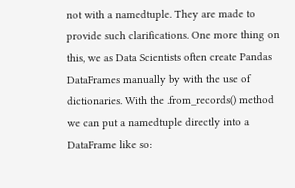not with a namedtuple. They are made to provide such clarifications. One more thing on this, we as Data Scientists often create Pandas DataFrames manually by with the use of dictionaries. With the .from_records() method we can put a namedtuple directly into a DataFrame like so: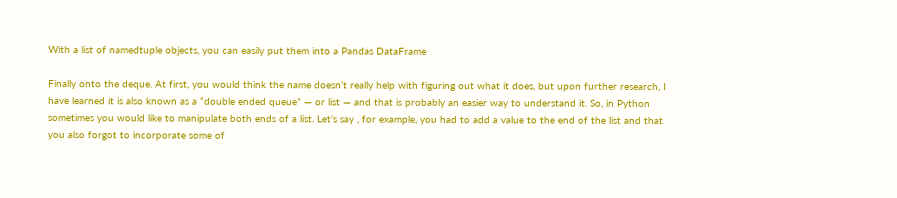With a list of namedtuple objects, you can easily put them into a Pandas DataFrame

Finally onto the deque. At first, you would think the name doesn’t really help with figuring out what it does, but upon further research, I have learned it is also known as a “double ended queue” — or list — and that is probably an easier way to understand it. So, in Python sometimes you would like to manipulate both ends of a list. Let’s say , for example, you had to add a value to the end of the list and that you also forgot to incorporate some of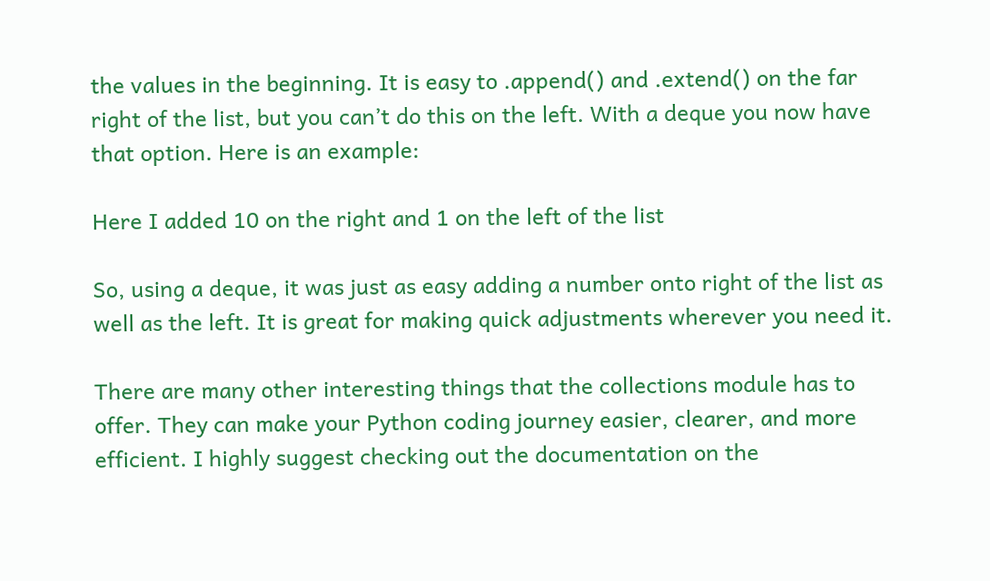the values in the beginning. It is easy to .append() and .extend() on the far right of the list, but you can’t do this on the left. With a deque you now have that option. Here is an example:

Here I added 10 on the right and 1 on the left of the list

So, using a deque, it was just as easy adding a number onto right of the list as well as the left. It is great for making quick adjustments wherever you need it.

There are many other interesting things that the collections module has to offer. They can make your Python coding journey easier, clearer, and more efficient. I highly suggest checking out the documentation on the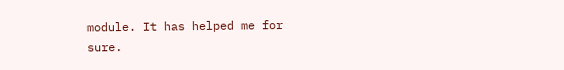module. It has helped me for sure.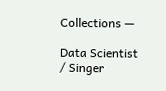Collections —

Data Scientist / Singer